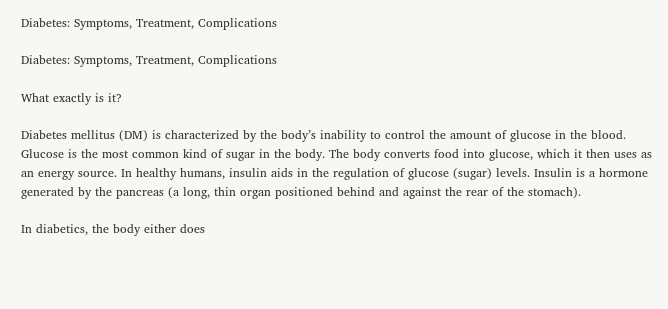Diabetes: Symptoms, Treatment, Complications

Diabetes: Symptoms, Treatment, Complications

What exactly is it?

Diabetes mellitus (DM) is characterized by the body’s inability to control the amount of glucose in the blood. Glucose is the most common kind of sugar in the body. The body converts food into glucose, which it then uses as an energy source. In healthy humans, insulin aids in the regulation of glucose (sugar) levels. Insulin is a hormone generated by the pancreas (a long, thin organ positioned behind and against the rear of the stomach).

In diabetics, the body either does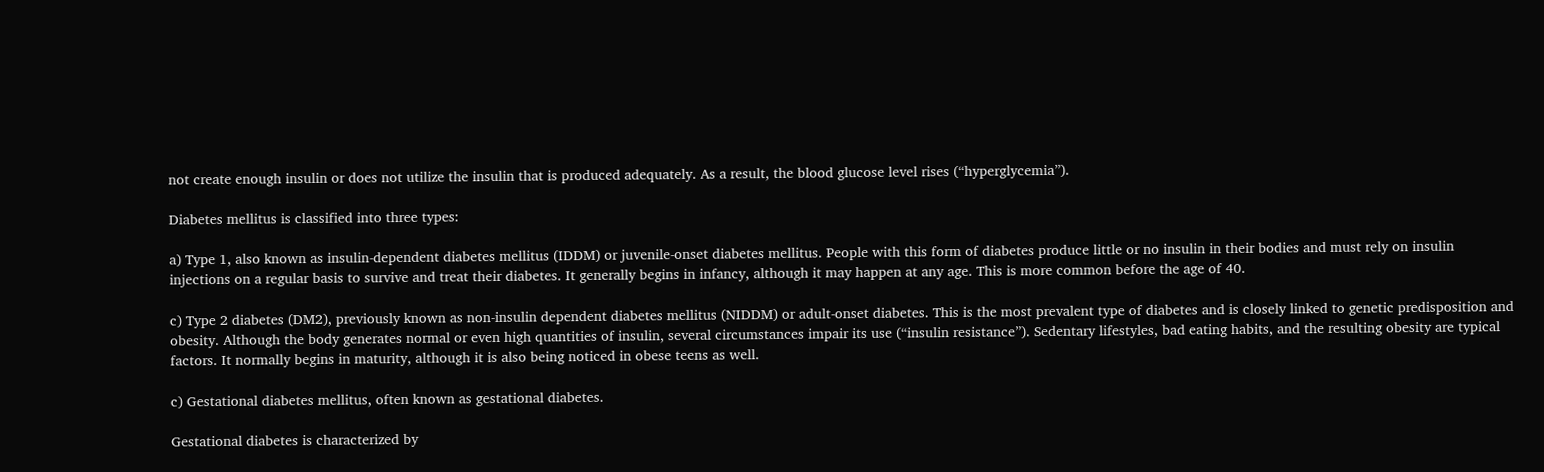not create enough insulin or does not utilize the insulin that is produced adequately. As a result, the blood glucose level rises (“hyperglycemia”).

Diabetes mellitus is classified into three types:

a) Type 1, also known as insulin-dependent diabetes mellitus (IDDM) or juvenile-onset diabetes mellitus. People with this form of diabetes produce little or no insulin in their bodies and must rely on insulin injections on a regular basis to survive and treat their diabetes. It generally begins in infancy, although it may happen at any age. This is more common before the age of 40.

c) Type 2 diabetes (DM2), previously known as non-insulin dependent diabetes mellitus (NIDDM) or adult-onset diabetes. This is the most prevalent type of diabetes and is closely linked to genetic predisposition and obesity. Although the body generates normal or even high quantities of insulin, several circumstances impair its use (“insulin resistance”). Sedentary lifestyles, bad eating habits, and the resulting obesity are typical factors. It normally begins in maturity, although it is also being noticed in obese teens as well.

c) Gestational diabetes mellitus, often known as gestational diabetes.

Gestational diabetes is characterized by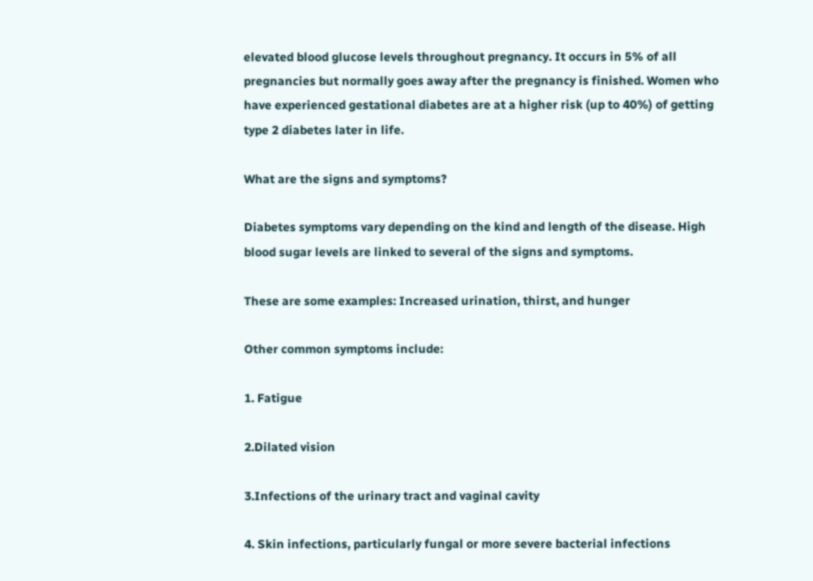elevated blood glucose levels throughout pregnancy. It occurs in 5% of all pregnancies but normally goes away after the pregnancy is finished. Women who have experienced gestational diabetes are at a higher risk (up to 40%) of getting type 2 diabetes later in life.

What are the signs and symptoms?

Diabetes symptoms vary depending on the kind and length of the disease. High blood sugar levels are linked to several of the signs and symptoms.

These are some examples: Increased urination, thirst, and hunger

Other common symptoms include:

1. Fatigue

2.Dilated vision

3.Infections of the urinary tract and vaginal cavity

4. Skin infections, particularly fungal or more severe bacterial infections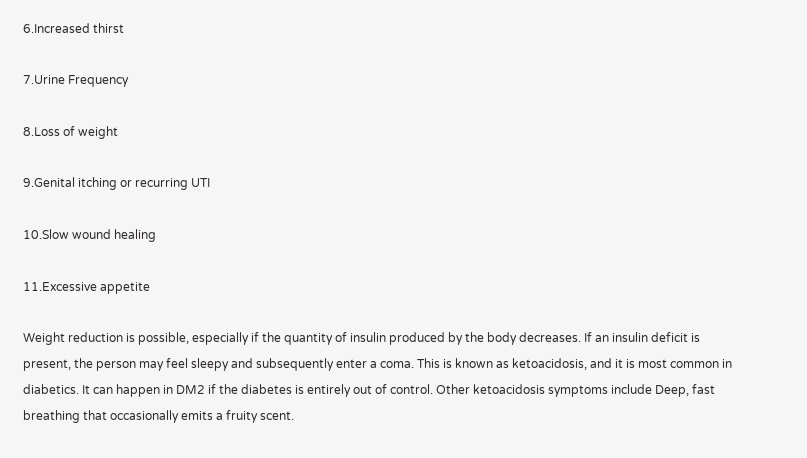6.Increased thirst

7.Urine Frequency

8.Loss of weight

9.Genital itching or recurring UTI

10.Slow wound healing

11.Excessive appetite

Weight reduction is possible, especially if the quantity of insulin produced by the body decreases. If an insulin deficit is present, the person may feel sleepy and subsequently enter a coma. This is known as ketoacidosis, and it is most common in diabetics. It can happen in DM2 if the diabetes is entirely out of control. Other ketoacidosis symptoms include Deep, fast breathing that occasionally emits a fruity scent.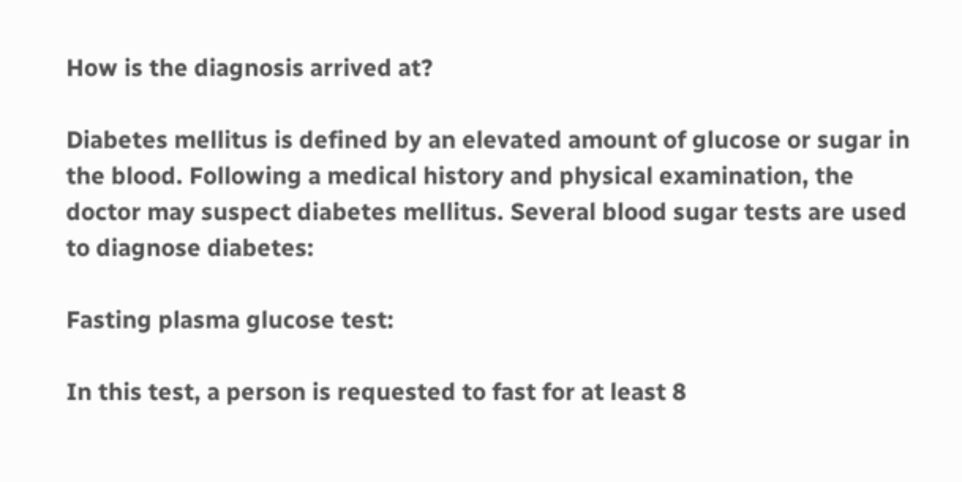How is the diagnosis arrived at?

Diabetes mellitus is defined by an elevated amount of glucose or sugar in the blood. Following a medical history and physical examination, the doctor may suspect diabetes mellitus. Several blood sugar tests are used to diagnose diabetes:

Fasting plasma glucose test:

In this test, a person is requested to fast for at least 8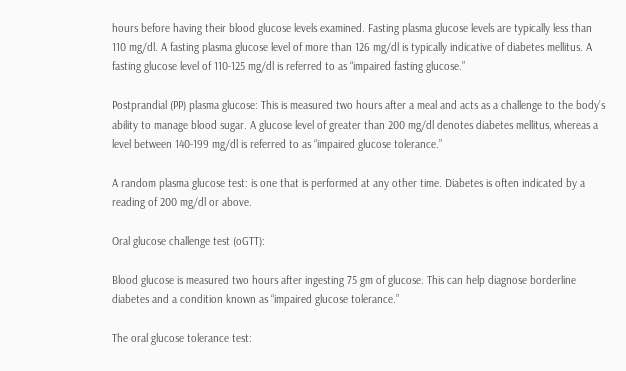hours before having their blood glucose levels examined. Fasting plasma glucose levels are typically less than 110 mg/dl. A fasting plasma glucose level of more than 126 mg/dl is typically indicative of diabetes mellitus. A fasting glucose level of 110-125 mg/dl is referred to as “impaired fasting glucose.”

Postprandial (PP) plasma glucose: This is measured two hours after a meal and acts as a challenge to the body’s ability to manage blood sugar. A glucose level of greater than 200 mg/dl denotes diabetes mellitus, whereas a level between 140-199 mg/dl is referred to as “impaired glucose tolerance.”

A random plasma glucose test: is one that is performed at any other time. Diabetes is often indicated by a reading of 200 mg/dl or above.

Oral glucose challenge test (oGTT):

Blood glucose is measured two hours after ingesting 75 gm of glucose. This can help diagnose borderline diabetes and a condition known as “impaired glucose tolerance.”

The oral glucose tolerance test: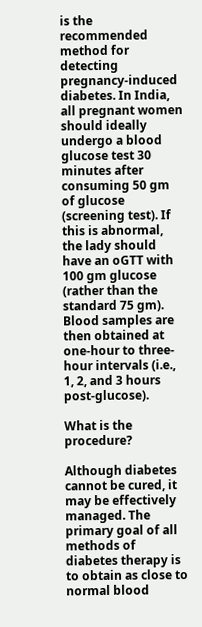is the recommended method for detecting pregnancy-induced diabetes. In India, all pregnant women should ideally undergo a blood glucose test 30 minutes after consuming 50 gm of glucose (screening test). If this is abnormal, the lady should have an oGTT with 100 gm glucose (rather than the standard 75 gm). Blood samples are then obtained at one-hour to three-hour intervals (i.e., 1, 2, and 3 hours post-glucose).

What is the procedure?

Although diabetes cannot be cured, it may be effectively managed. The primary goal of all methods of diabetes therapy is to obtain as close to normal blood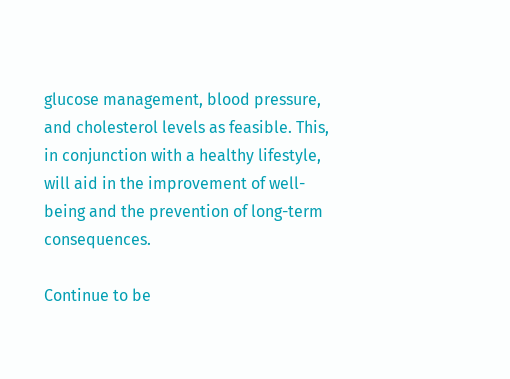glucose management, blood pressure, and cholesterol levels as feasible. This, in conjunction with a healthy lifestyle, will aid in the improvement of well-being and the prevention of long-term consequences.

Continue to be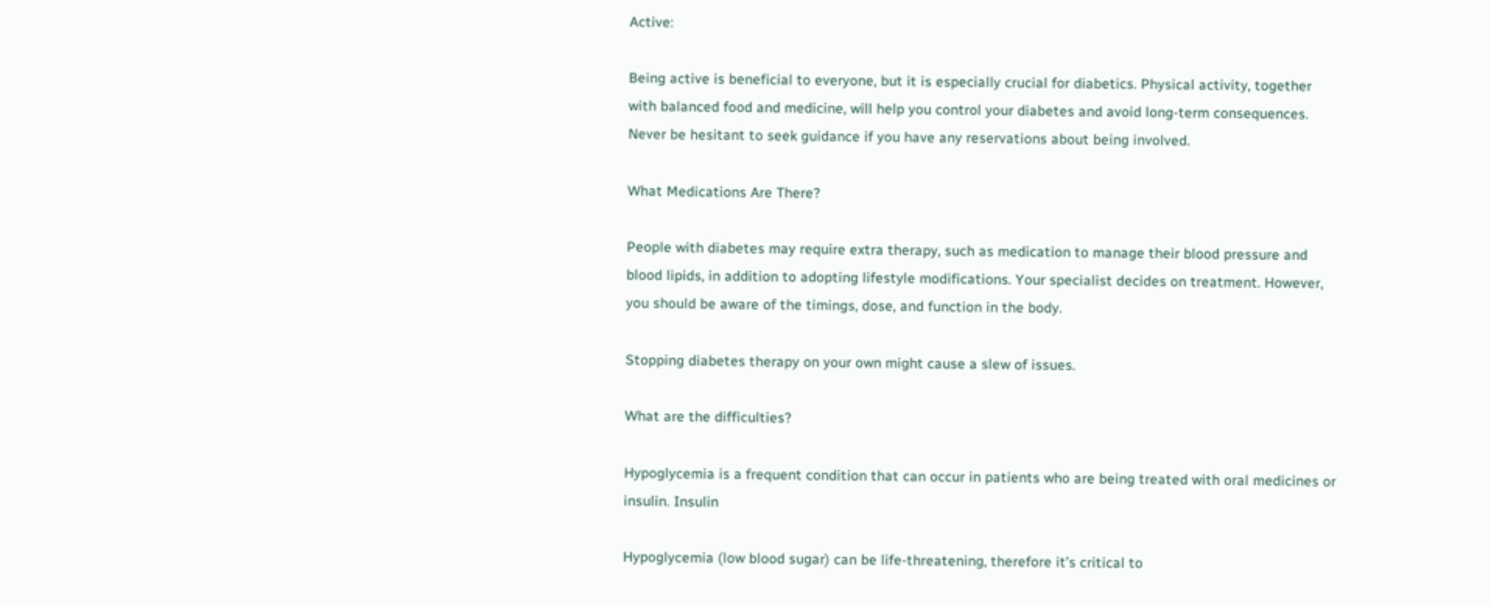Active:

Being active is beneficial to everyone, but it is especially crucial for diabetics. Physical activity, together with balanced food and medicine, will help you control your diabetes and avoid long-term consequences. Never be hesitant to seek guidance if you have any reservations about being involved.

What Medications Are There?

People with diabetes may require extra therapy, such as medication to manage their blood pressure and blood lipids, in addition to adopting lifestyle modifications. Your specialist decides on treatment. However, you should be aware of the timings, dose, and function in the body.

Stopping diabetes therapy on your own might cause a slew of issues.

What are the difficulties?

Hypoglycemia is a frequent condition that can occur in patients who are being treated with oral medicines or insulin. Insulin

Hypoglycemia (low blood sugar) can be life-threatening, therefore it’s critical to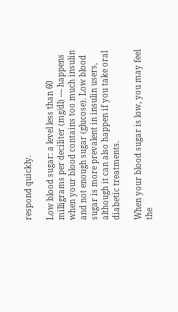respond quickly.

Low blood sugar: a level less than 60 milligrams per deciliter (mg/dl) — happens when your blood contains too much insulin and not enough sugar (glucose). Low blood sugar is more prevalent in insulin users, although it can also happen if you take oral diabetic treatments.

When your blood sugar is low, you may feel the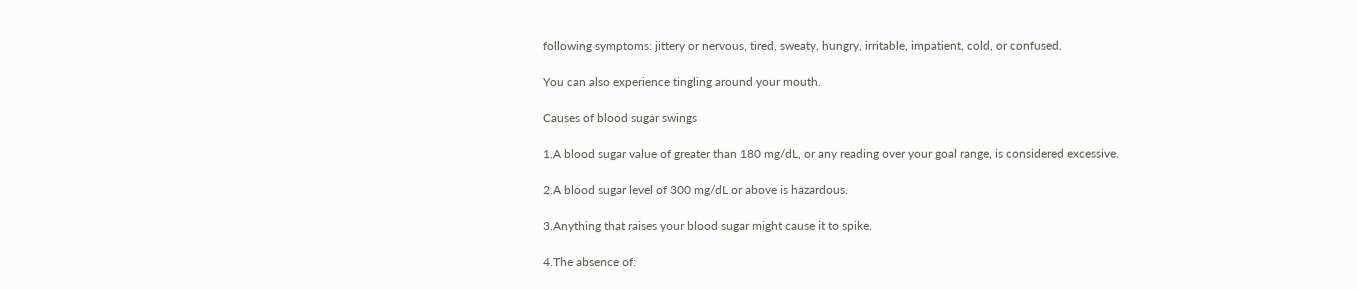following symptoms: jittery or nervous, tired, sweaty, hungry, irritable, impatient, cold, or confused.

You can also experience tingling around your mouth.

Causes of blood sugar swings

1.A blood sugar value of greater than 180 mg/dL, or any reading over your goal range, is considered excessive.

2.A blood sugar level of 300 mg/dL or above is hazardous.

3.Anything that raises your blood sugar might cause it to spike.

4.The absence of: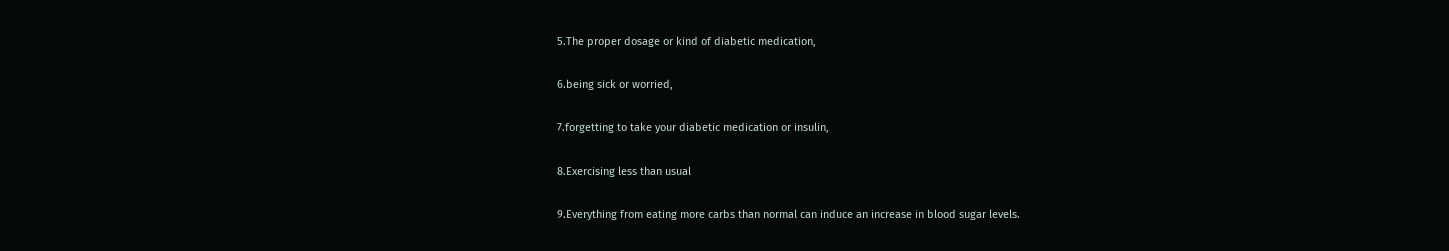5.The proper dosage or kind of diabetic medication,

6.being sick or worried,

7.forgetting to take your diabetic medication or insulin,

8.Exercising less than usual

9.Everything from eating more carbs than normal can induce an increase in blood sugar levels.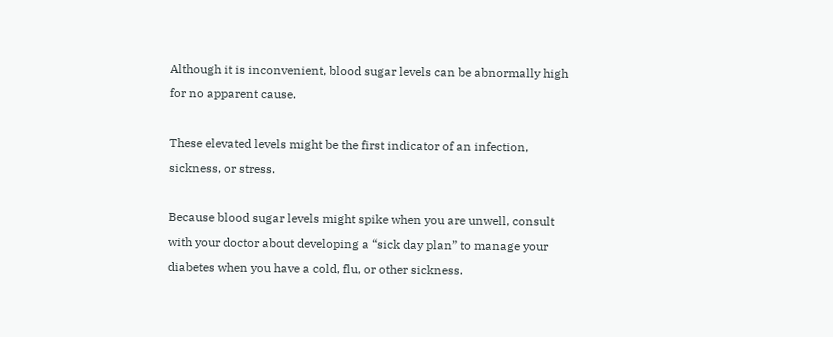Although it is inconvenient, blood sugar levels can be abnormally high for no apparent cause.

These elevated levels might be the first indicator of an infection, sickness, or stress.

Because blood sugar levels might spike when you are unwell, consult with your doctor about developing a “sick day plan” to manage your diabetes when you have a cold, flu, or other sickness.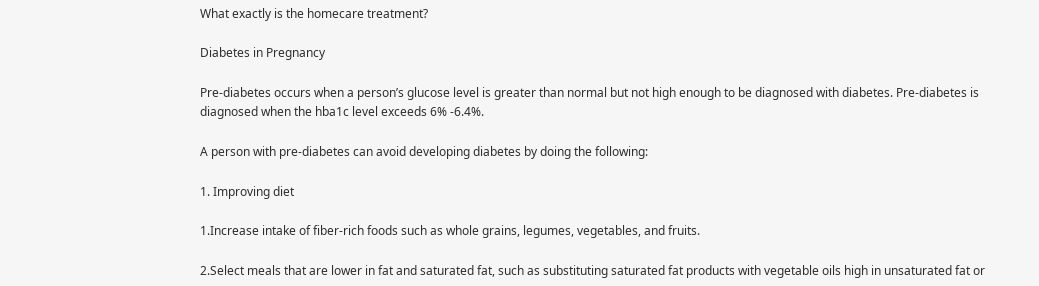What exactly is the homecare treatment?

Diabetes in Pregnancy

Pre-diabetes occurs when a person’s glucose level is greater than normal but not high enough to be diagnosed with diabetes. Pre-diabetes is diagnosed when the hba1c level exceeds 6% -6.4%.

A person with pre-diabetes can avoid developing diabetes by doing the following:

1. Improving diet

1.Increase intake of fiber-rich foods such as whole grains, legumes, vegetables, and fruits.

2.Select meals that are lower in fat and saturated fat, such as substituting saturated fat products with vegetable oils high in unsaturated fat or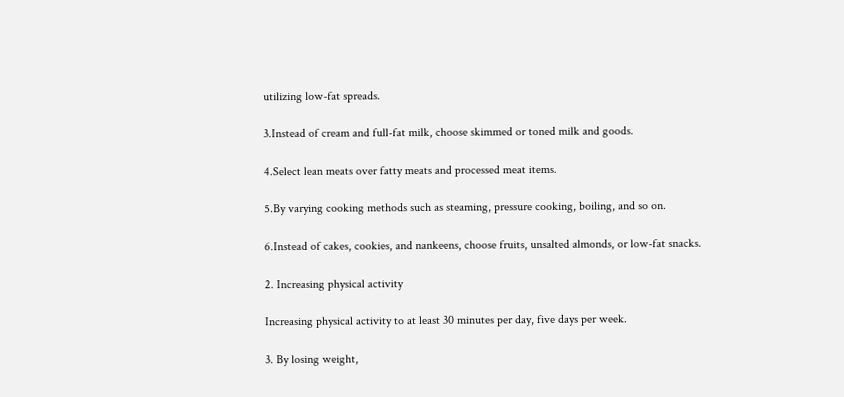utilizing low-fat spreads.

3.Instead of cream and full-fat milk, choose skimmed or toned milk and goods.

4.Select lean meats over fatty meats and processed meat items.

5.By varying cooking methods such as steaming, pressure cooking, boiling, and so on.

6.Instead of cakes, cookies, and nankeens, choose fruits, unsalted almonds, or low-fat snacks.

2. Increasing physical activity

Increasing physical activity to at least 30 minutes per day, five days per week.

3. By losing weight,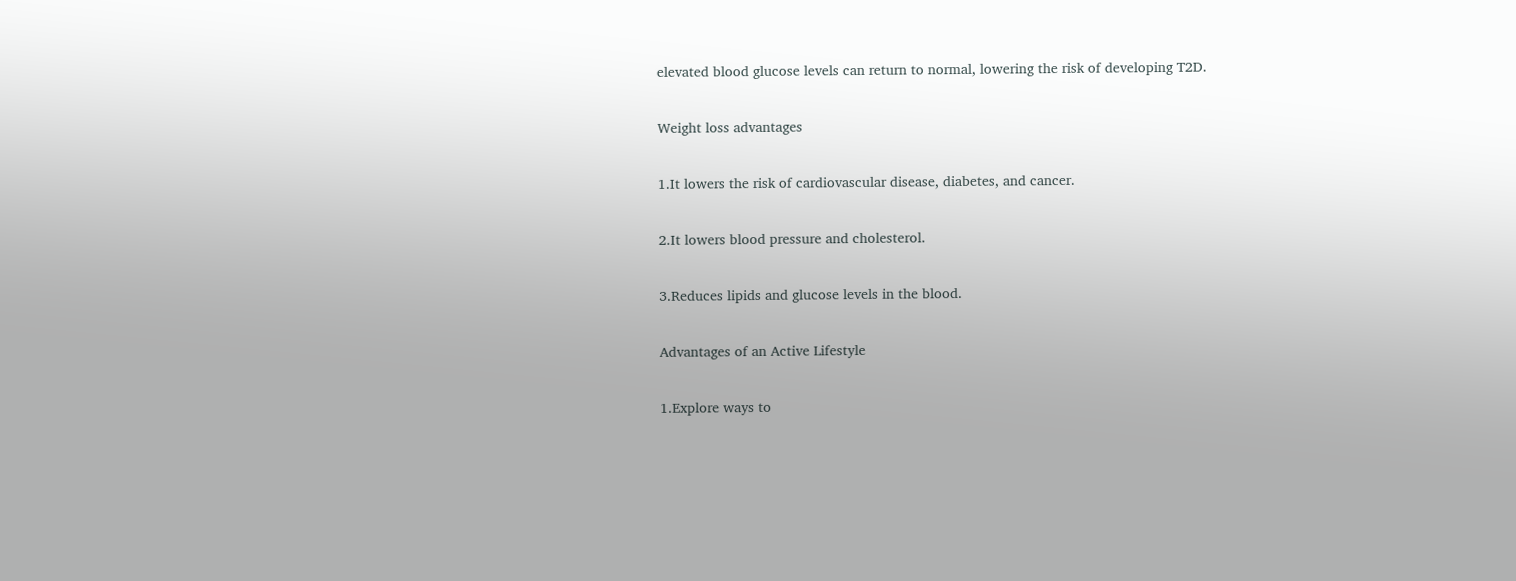elevated blood glucose levels can return to normal, lowering the risk of developing T2D.

Weight loss advantages

1.It lowers the risk of cardiovascular disease, diabetes, and cancer.

2.It lowers blood pressure and cholesterol.

3.Reduces lipids and glucose levels in the blood.

Advantages of an Active Lifestyle

1.Explore ways to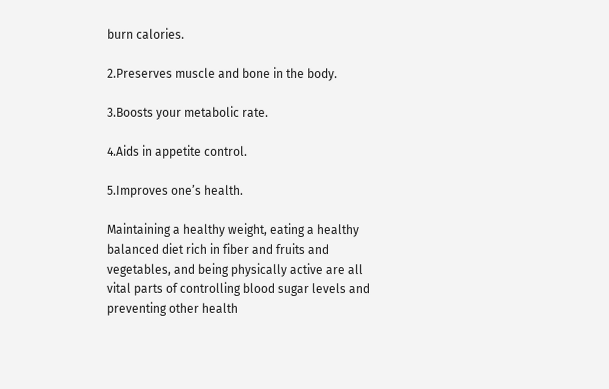burn calories.

2.Preserves muscle and bone in the body.

3.Boosts your metabolic rate.

4.Aids in appetite control.

5.Improves one’s health.

Maintaining a healthy weight, eating a healthy balanced diet rich in fiber and fruits and vegetables, and being physically active are all vital parts of controlling blood sugar levels and preventing other health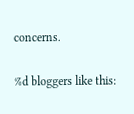concerns.

%d bloggers like this: